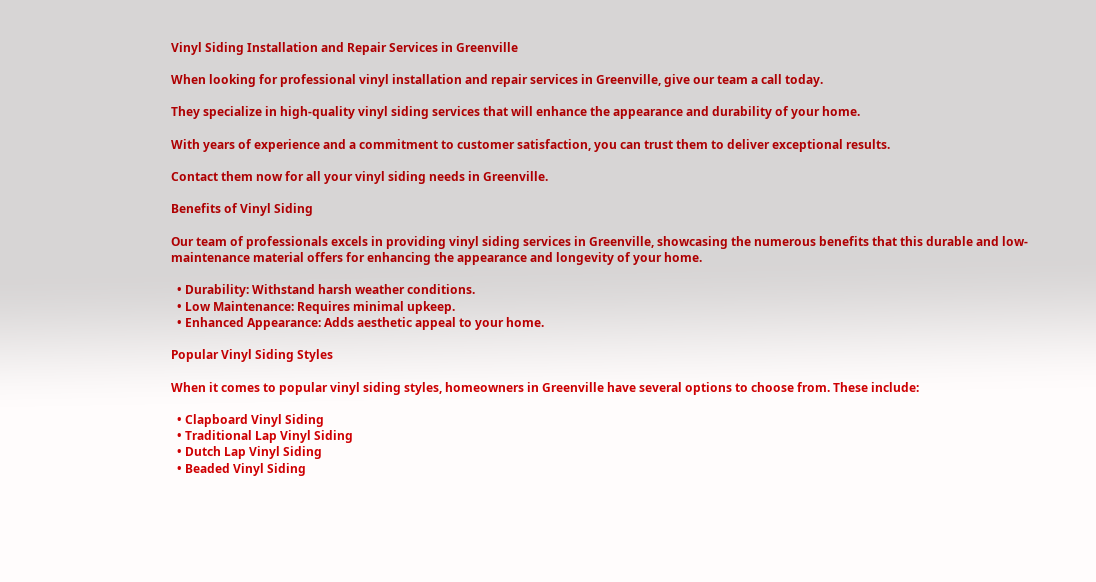Vinyl Siding Installation and Repair Services in Greenville

When looking for professional vinyl installation and repair services in Greenville, give our team a call today.

They specialize in high-quality vinyl siding services that will enhance the appearance and durability of your home.

With years of experience and a commitment to customer satisfaction, you can trust them to deliver exceptional results.

Contact them now for all your vinyl siding needs in Greenville.

Benefits of Vinyl Siding

Our team of professionals excels in providing vinyl siding services in Greenville, showcasing the numerous benefits that this durable and low-maintenance material offers for enhancing the appearance and longevity of your home.

  • Durability: Withstand harsh weather conditions.
  • Low Maintenance: Requires minimal upkeep.
  • Enhanced Appearance: Adds aesthetic appeal to your home.

Popular Vinyl Siding Styles

When it comes to popular vinyl siding styles, homeowners in Greenville have several options to choose from. These include:

  • Clapboard Vinyl Siding
  • Traditional Lap Vinyl Siding
  • Dutch Lap Vinyl Siding
  • Beaded Vinyl Siding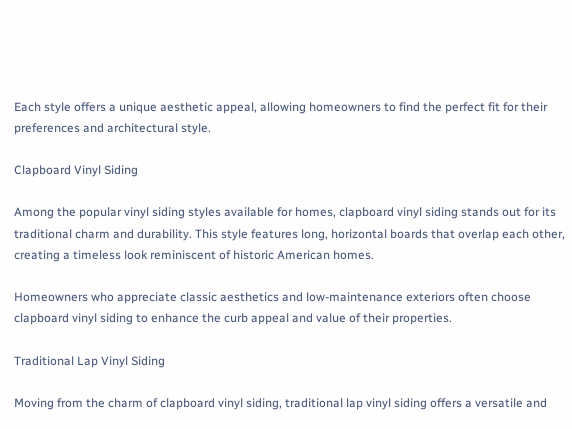Each style offers a unique aesthetic appeal, allowing homeowners to find the perfect fit for their preferences and architectural style.

Clapboard Vinyl Siding

Among the popular vinyl siding styles available for homes, clapboard vinyl siding stands out for its traditional charm and durability. This style features long, horizontal boards that overlap each other, creating a timeless look reminiscent of historic American homes.

Homeowners who appreciate classic aesthetics and low-maintenance exteriors often choose clapboard vinyl siding to enhance the curb appeal and value of their properties.

Traditional Lap Vinyl Siding

Moving from the charm of clapboard vinyl siding, traditional lap vinyl siding offers a versatile and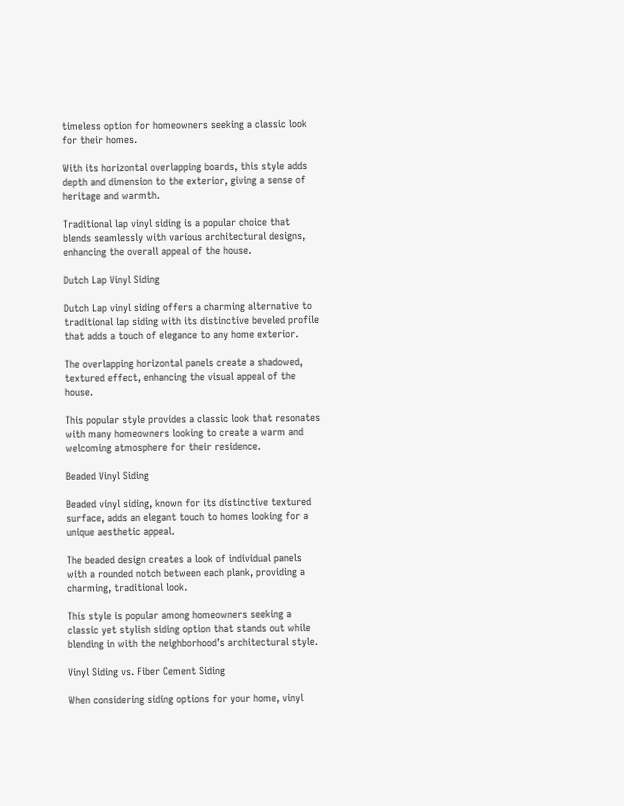timeless option for homeowners seeking a classic look for their homes.

With its horizontal overlapping boards, this style adds depth and dimension to the exterior, giving a sense of heritage and warmth.

Traditional lap vinyl siding is a popular choice that blends seamlessly with various architectural designs, enhancing the overall appeal of the house.

Dutch Lap Vinyl Siding

Dutch Lap vinyl siding offers a charming alternative to traditional lap siding with its distinctive beveled profile that adds a touch of elegance to any home exterior.

The overlapping horizontal panels create a shadowed, textured effect, enhancing the visual appeal of the house.

This popular style provides a classic look that resonates with many homeowners looking to create a warm and welcoming atmosphere for their residence.

Beaded Vinyl Siding

Beaded vinyl siding, known for its distinctive textured surface, adds an elegant touch to homes looking for a unique aesthetic appeal.

The beaded design creates a look of individual panels with a rounded notch between each plank, providing a charming, traditional look.

This style is popular among homeowners seeking a classic yet stylish siding option that stands out while blending in with the neighborhood’s architectural style.

Vinyl Siding vs. Fiber Cement Siding

When considering siding options for your home, vinyl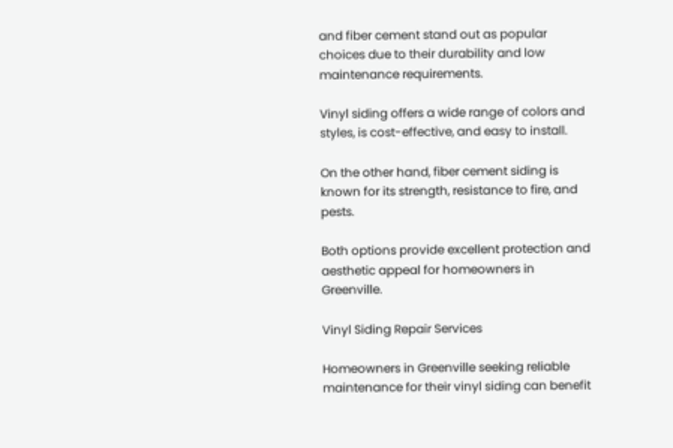and fiber cement stand out as popular choices due to their durability and low maintenance requirements.

Vinyl siding offers a wide range of colors and styles, is cost-effective, and easy to install.

On the other hand, fiber cement siding is known for its strength, resistance to fire, and pests.

Both options provide excellent protection and aesthetic appeal for homeowners in Greenville.

Vinyl Siding Repair Services

Homeowners in Greenville seeking reliable maintenance for their vinyl siding can benefit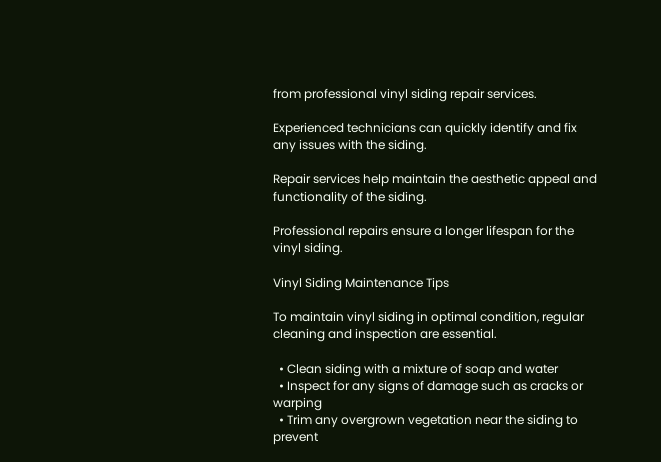from professional vinyl siding repair services.

Experienced technicians can quickly identify and fix any issues with the siding.

Repair services help maintain the aesthetic appeal and functionality of the siding.

Professional repairs ensure a longer lifespan for the vinyl siding.

Vinyl Siding Maintenance Tips

To maintain vinyl siding in optimal condition, regular cleaning and inspection are essential.

  • Clean siding with a mixture of soap and water
  • Inspect for any signs of damage such as cracks or warping
  • Trim any overgrown vegetation near the siding to prevent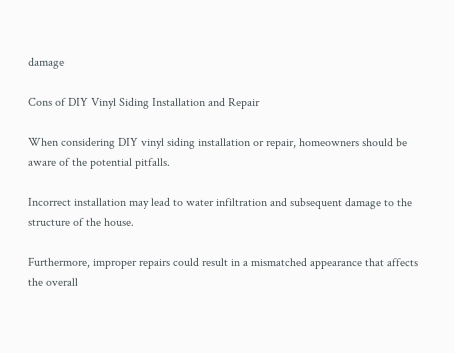damage

Cons of DIY Vinyl Siding Installation and Repair

When considering DIY vinyl siding installation or repair, homeowners should be aware of the potential pitfalls.

Incorrect installation may lead to water infiltration and subsequent damage to the structure of the house.

Furthermore, improper repairs could result in a mismatched appearance that affects the overall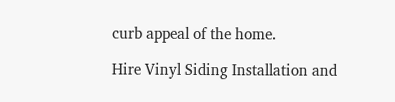curb appeal of the home.

Hire Vinyl Siding Installation and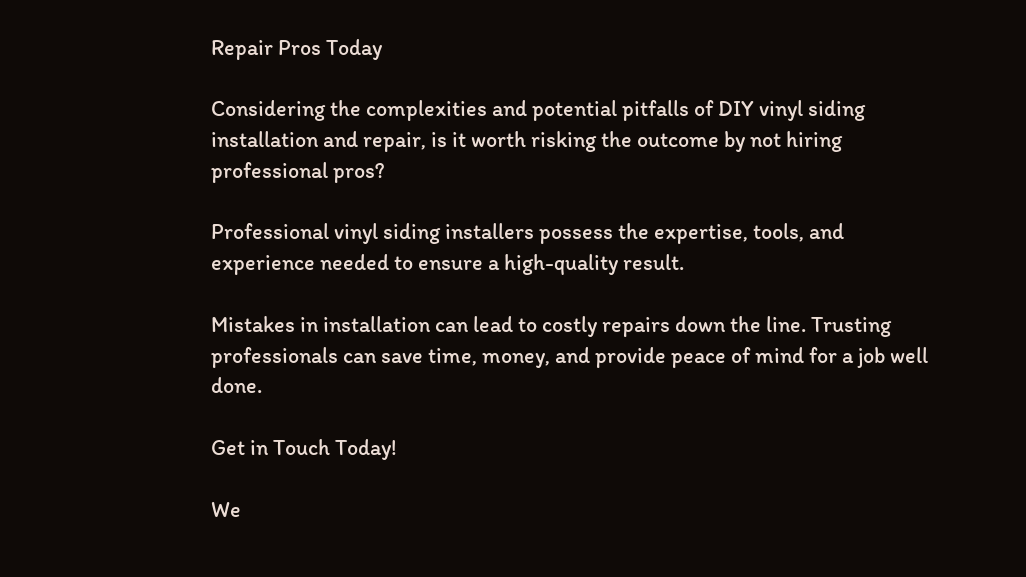Repair Pros Today

Considering the complexities and potential pitfalls of DIY vinyl siding installation and repair, is it worth risking the outcome by not hiring professional pros?

Professional vinyl siding installers possess the expertise, tools, and experience needed to ensure a high-quality result.

Mistakes in installation can lead to costly repairs down the line. Trusting professionals can save time, money, and provide peace of mind for a job well done.

Get in Touch Today!

We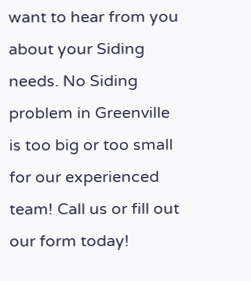want to hear from you about your Siding needs. No Siding problem in Greenville is too big or too small for our experienced team! Call us or fill out our form today!